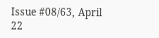Issue #08/63, April 22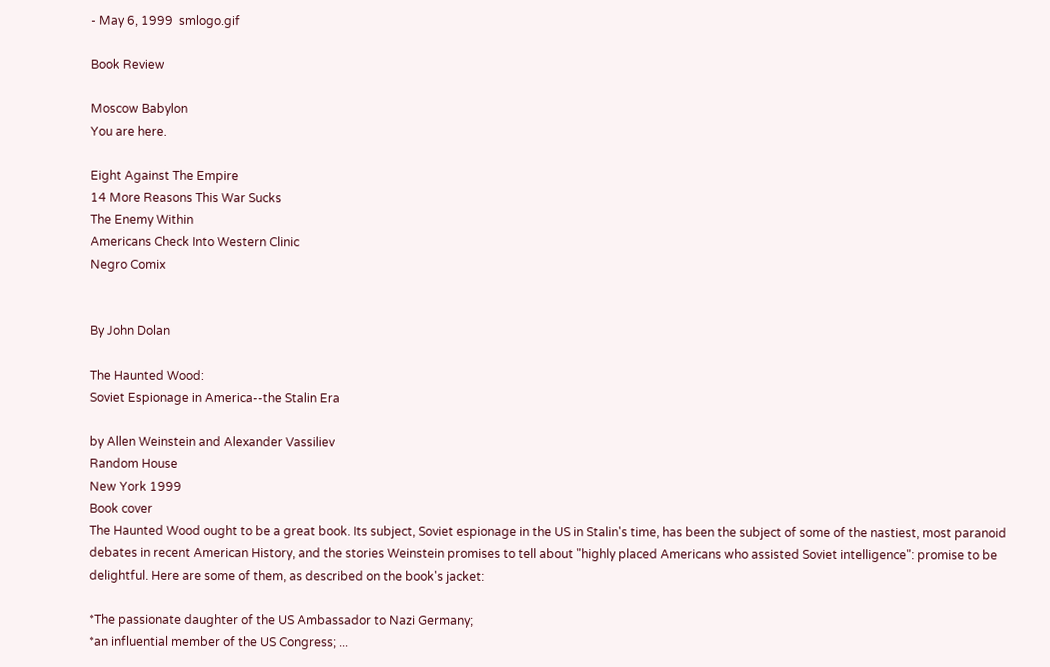- May 6, 1999  smlogo.gif

Book Review

Moscow Babylon
You are here.

Eight Against The Empire
14 More Reasons This War Sucks
The Enemy Within
Americans Check Into Western Clinic
Negro Comix


By John Dolan

The Haunted Wood:
Soviet Espionage in America--the Stalin Era

by Allen Weinstein and Alexander Vassiliev
Random House
New York 1999
Book cover
The Haunted Wood ought to be a great book. Its subject, Soviet espionage in the US in Stalin's time, has been the subject of some of the nastiest, most paranoid debates in recent American History, and the stories Weinstein promises to tell about "highly placed Americans who assisted Soviet intelligence": promise to be delightful. Here are some of them, as described on the book's jacket:

*The passionate daughter of the US Ambassador to Nazi Germany;
*an influential member of the US Congress; ...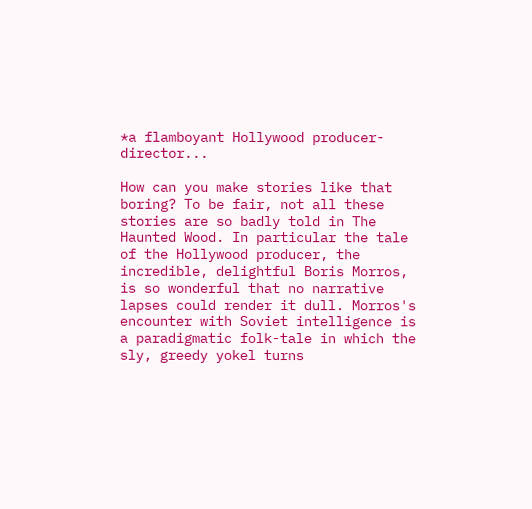*a flamboyant Hollywood producer-director...

How can you make stories like that boring? To be fair, not all these stories are so badly told in The Haunted Wood. In particular the tale of the Hollywood producer, the incredible, delightful Boris Morros, is so wonderful that no narrative lapses could render it dull. Morros's encounter with Soviet intelligence is a paradigmatic folk-tale in which the sly, greedy yokel turns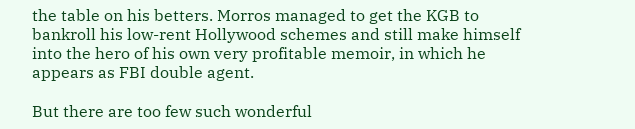the table on his betters. Morros managed to get the KGB to bankroll his low-rent Hollywood schemes and still make himself into the hero of his own very profitable memoir, in which he appears as FBI double agent.

But there are too few such wonderful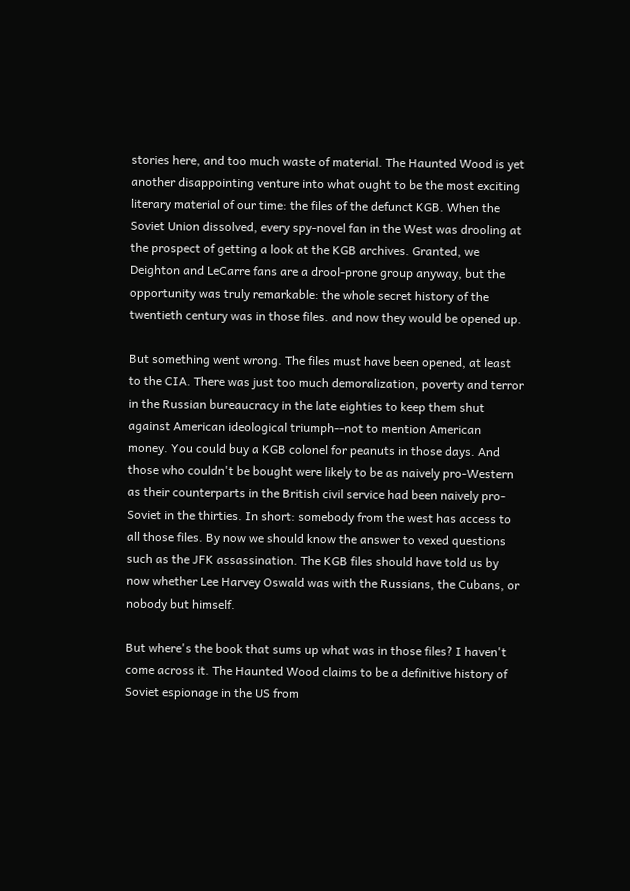stories here, and too much waste of material. The Haunted Wood is yet another disappointing venture into what ought to be the most exciting literary material of our time: the files of the defunct KGB. When the Soviet Union dissolved, every spy-novel fan in the West was drooling at the prospect of getting a look at the KGB archives. Granted, we Deighton and LeCarre fans are a drool-prone group anyway, but the opportunity was truly remarkable: the whole secret history of the twentieth century was in those files. and now they would be opened up.

But something went wrong. The files must have been opened, at least to the CIA. There was just too much demoralization, poverty and terror in the Russian bureaucracy in the late eighties to keep them shut against American ideological triumph--not to mention American money. You could buy a KGB colonel for peanuts in those days. And those who couldn't be bought were likely to be as naively pro-Western as their counterparts in the British civil service had been naively pro-Soviet in the thirties. In short: somebody from the west has access to all those files. By now we should know the answer to vexed questions such as the JFK assassination. The KGB files should have told us by now whether Lee Harvey Oswald was with the Russians, the Cubans, or nobody but himself.

But where's the book that sums up what was in those files? I haven't come across it. The Haunted Wood claims to be a definitive history of Soviet espionage in the US from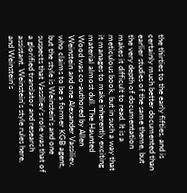the thirties to the early fifties, and is certainly much better documented than earlier studies of the same theme, but the very depth of documentation makes it difficult to read. It is a meticulous book, but in such a way that it manages to make inherently exciting material almost dull. The Haunted Wood was co-authored by Allen Weinstein and one Alexander Vassiliev, who claims to be a former KGB agent, but the style is Weinstein's and one suspects that Vassiliev's role was that of a glorified translator and research assistant. Weinstein's style rules here, and Weinstein's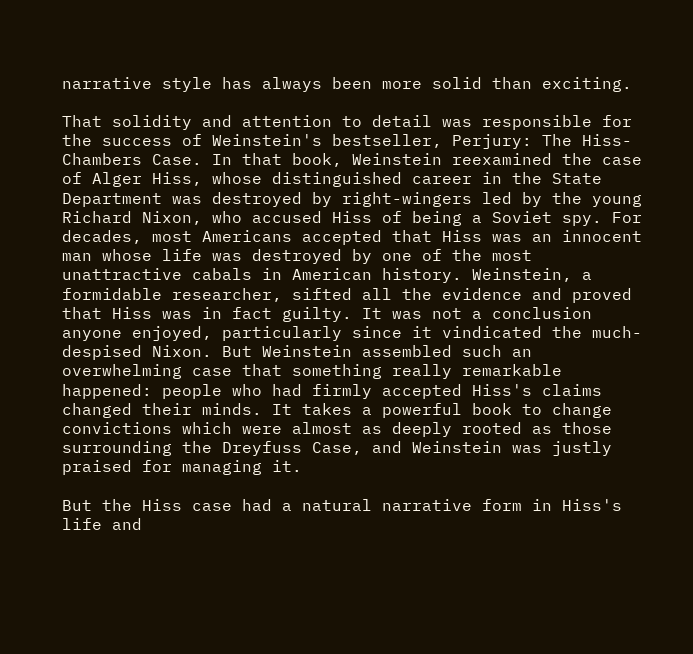narrative style has always been more solid than exciting.

That solidity and attention to detail was responsible for the success of Weinstein's bestseller, Perjury: The Hiss-Chambers Case. In that book, Weinstein reexamined the case of Alger Hiss, whose distinguished career in the State Department was destroyed by right-wingers led by the young Richard Nixon, who accused Hiss of being a Soviet spy. For decades, most Americans accepted that Hiss was an innocent man whose life was destroyed by one of the most unattractive cabals in American history. Weinstein, a formidable researcher, sifted all the evidence and proved that Hiss was in fact guilty. It was not a conclusion anyone enjoyed, particularly since it vindicated the much-despised Nixon. But Weinstein assembled such an overwhelming case that something really remarkable happened: people who had firmly accepted Hiss's claims changed their minds. It takes a powerful book to change convictions which were almost as deeply rooted as those surrounding the Dreyfuss Case, and Weinstein was justly praised for managing it.

But the Hiss case had a natural narrative form in Hiss's life and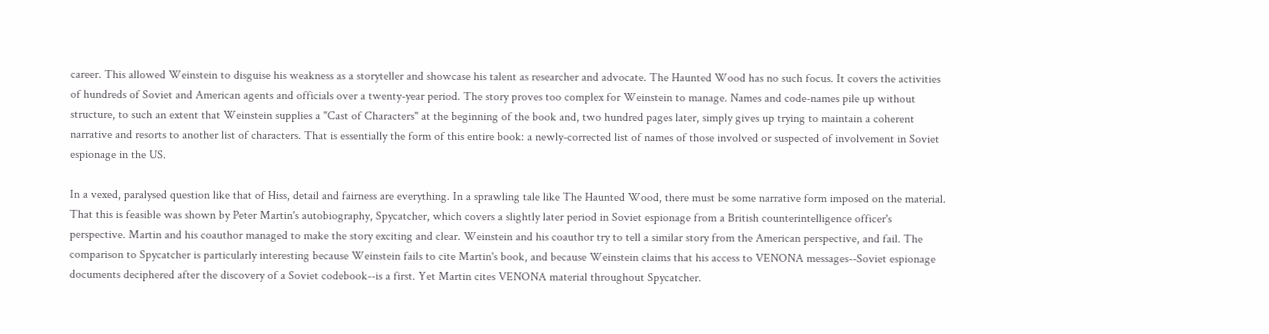career. This allowed Weinstein to disguise his weakness as a storyteller and showcase his talent as researcher and advocate. The Haunted Wood has no such focus. It covers the activities of hundreds of Soviet and American agents and officials over a twenty-year period. The story proves too complex for Weinstein to manage. Names and code-names pile up without structure, to such an extent that Weinstein supplies a "Cast of Characters" at the beginning of the book and, two hundred pages later, simply gives up trying to maintain a coherent narrative and resorts to another list of characters. That is essentially the form of this entire book: a newly-corrected list of names of those involved or suspected of involvement in Soviet espionage in the US.

In a vexed, paralysed question like that of Hiss, detail and fairness are everything. In a sprawling tale like The Haunted Wood, there must be some narrative form imposed on the material. That this is feasible was shown by Peter Martin's autobiography, Spycatcher, which covers a slightly later period in Soviet espionage from a British counterintelligence officer's perspective. Martin and his coauthor managed to make the story exciting and clear. Weinstein and his coauthor try to tell a similar story from the American perspective, and fail. The comparison to Spycatcher is particularly interesting because Weinstein fails to cite Martin's book, and because Weinstein claims that his access to VENONA messages--Soviet espionage documents deciphered after the discovery of a Soviet codebook--is a first. Yet Martin cites VENONA material throughout Spycatcher.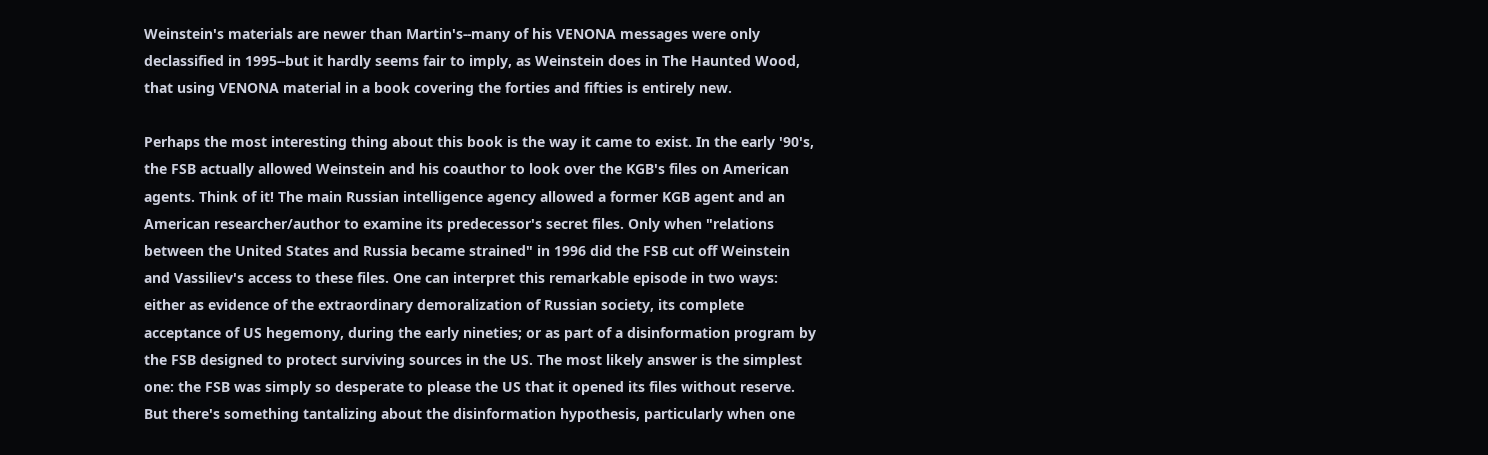Weinstein's materials are newer than Martin's--many of his VENONA messages were only declassified in 1995--but it hardly seems fair to imply, as Weinstein does in The Haunted Wood, that using VENONA material in a book covering the forties and fifties is entirely new.

Perhaps the most interesting thing about this book is the way it came to exist. In the early '90's, the FSB actually allowed Weinstein and his coauthor to look over the KGB's files on American agents. Think of it! The main Russian intelligence agency allowed a former KGB agent and an American researcher/author to examine its predecessor's secret files. Only when "relations between the United States and Russia became strained" in 1996 did the FSB cut off Weinstein and Vassiliev's access to these files. One can interpret this remarkable episode in two ways: either as evidence of the extraordinary demoralization of Russian society, its complete acceptance of US hegemony, during the early nineties; or as part of a disinformation program by the FSB designed to protect surviving sources in the US. The most likely answer is the simplest one: the FSB was simply so desperate to please the US that it opened its files without reserve. But there's something tantalizing about the disinformation hypothesis, particularly when one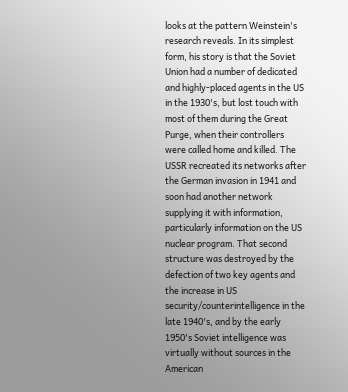looks at the pattern Weinstein's research reveals. In its simplest form, his story is that the Soviet Union had a number of dedicated and highly-placed agents in the US in the 1930's, but lost touch with most of them during the Great Purge, when their controllers were called home and killed. The USSR recreated its networks after the German invasion in 1941 and soon had another network supplying it with information, particularly information on the US nuclear program. That second structure was destroyed by the defection of two key agents and the increase in US security/counterintelligence in the late 1940's, and by the early 1950's Soviet intelligence was virtually without sources in the American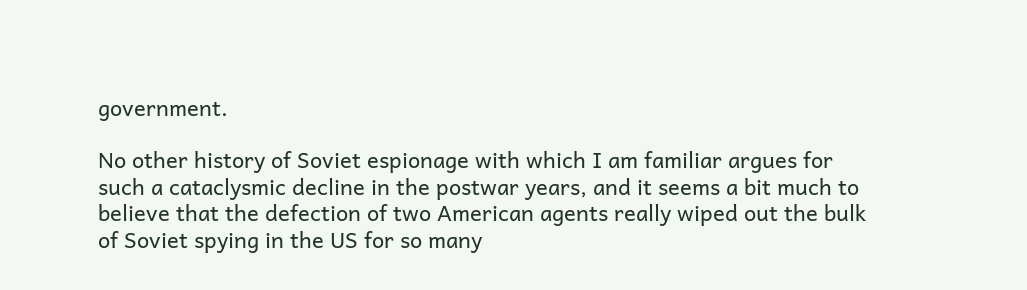government.

No other history of Soviet espionage with which I am familiar argues for such a cataclysmic decline in the postwar years, and it seems a bit much to believe that the defection of two American agents really wiped out the bulk of Soviet spying in the US for so many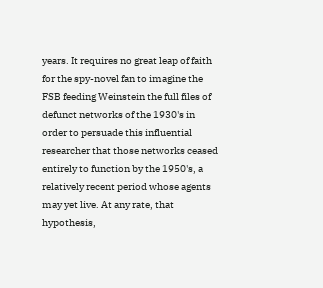years. It requires no great leap of faith for the spy-novel fan to imagine the FSB feeding Weinstein the full files of defunct networks of the 1930's in order to persuade this influential researcher that those networks ceased entirely to function by the 1950's, a relatively recent period whose agents may yet live. At any rate, that hypothesis,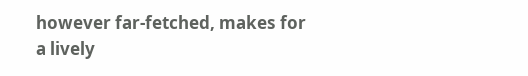however far-fetched, makes for a lively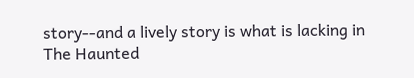story--and a lively story is what is lacking in The Haunted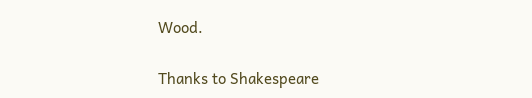Wood.

Thanks to Shakespeare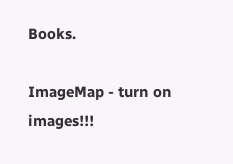Books.

ImageMap - turn on images!!!